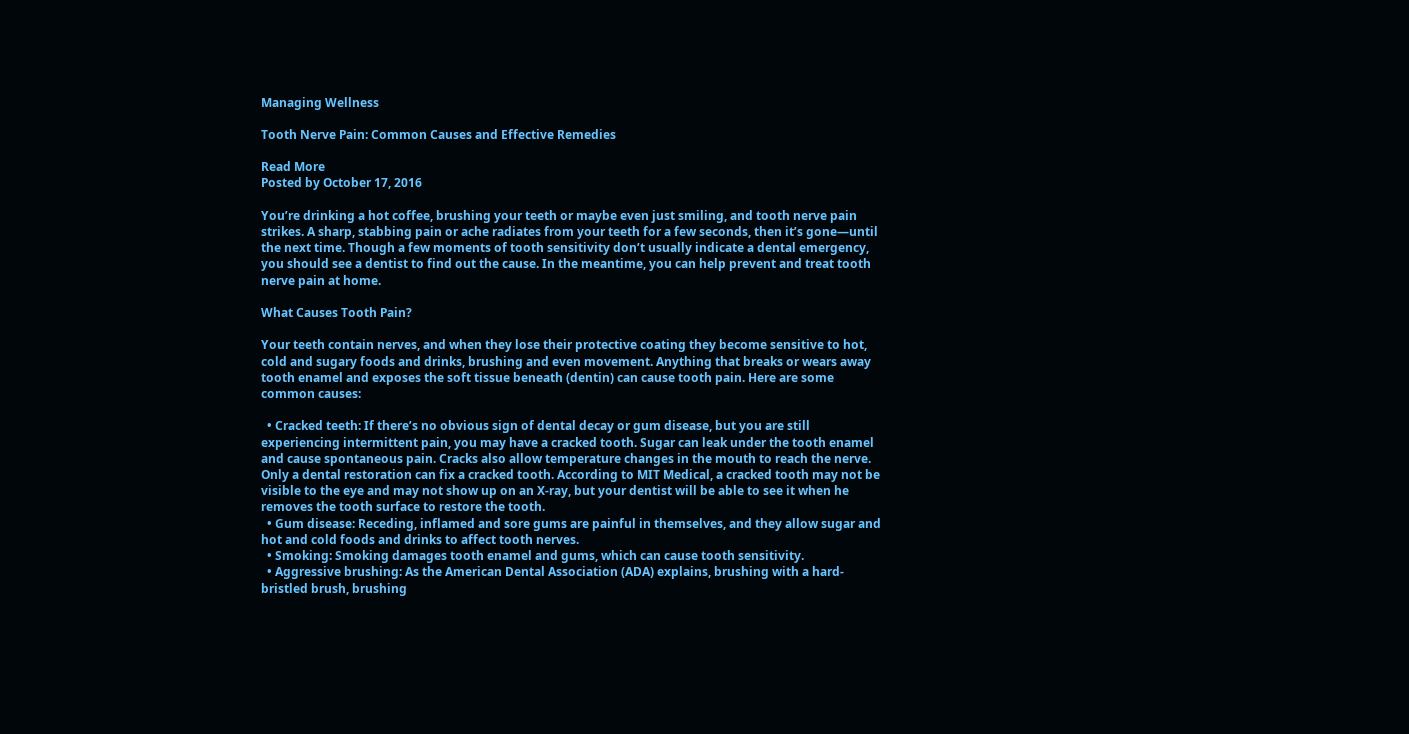Managing Wellness

Tooth Nerve Pain: Common Causes and Effective Remedies

Read More
Posted by October 17, 2016

You’re drinking a hot coffee, brushing your teeth or maybe even just smiling, and tooth nerve pain strikes. A sharp, stabbing pain or ache radiates from your teeth for a few seconds, then it’s gone—until the next time. Though a few moments of tooth sensitivity don’t usually indicate a dental emergency, you should see a dentist to find out the cause. In the meantime, you can help prevent and treat tooth nerve pain at home.

What Causes Tooth Pain?

Your teeth contain nerves, and when they lose their protective coating they become sensitive to hot, cold and sugary foods and drinks, brushing and even movement. Anything that breaks or wears away tooth enamel and exposes the soft tissue beneath (dentin) can cause tooth pain. Here are some common causes:

  • Cracked teeth: If there’s no obvious sign of dental decay or gum disease, but you are still experiencing intermittent pain, you may have a cracked tooth. Sugar can leak under the tooth enamel and cause spontaneous pain. Cracks also allow temperature changes in the mouth to reach the nerve. Only a dental restoration can fix a cracked tooth. According to MIT Medical, a cracked tooth may not be visible to the eye and may not show up on an X-ray, but your dentist will be able to see it when he removes the tooth surface to restore the tooth.
  • Gum disease: Receding, inflamed and sore gums are painful in themselves, and they allow sugar and hot and cold foods and drinks to affect tooth nerves.
  • Smoking: Smoking damages tooth enamel and gums, which can cause tooth sensitivity.
  • Aggressive brushing: As the American Dental Association (ADA) explains, brushing with a hard-bristled brush, brushing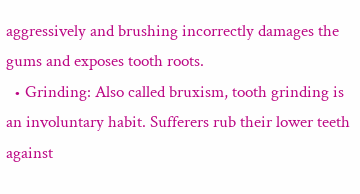aggressively and brushing incorrectly damages the gums and exposes tooth roots.
  • Grinding: Also called bruxism, tooth grinding is an involuntary habit. Sufferers rub their lower teeth against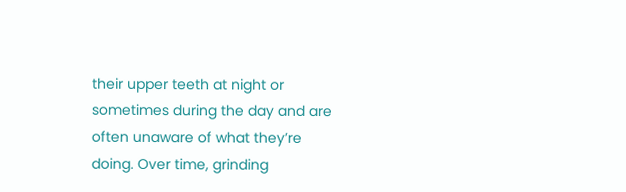their upper teeth at night or sometimes during the day and are often unaware of what they’re doing. Over time, grinding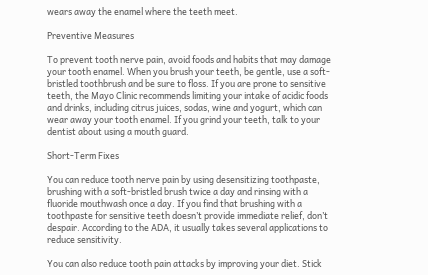wears away the enamel where the teeth meet.

Preventive Measures

To prevent tooth nerve pain, avoid foods and habits that may damage your tooth enamel. When you brush your teeth, be gentle, use a soft-bristled toothbrush and be sure to floss. If you are prone to sensitive teeth, the Mayo Clinic recommends limiting your intake of acidic foods and drinks, including citrus juices, sodas, wine and yogurt, which can wear away your tooth enamel. If you grind your teeth, talk to your dentist about using a mouth guard.

Short-Term Fixes

You can reduce tooth nerve pain by using desensitizing toothpaste, brushing with a soft-bristled brush twice a day and rinsing with a fluoride mouthwash once a day. If you find that brushing with a toothpaste for sensitive teeth doesn’t provide immediate relief, don’t despair. According to the ADA, it usually takes several applications to reduce sensitivity.

You can also reduce tooth pain attacks by improving your diet. Stick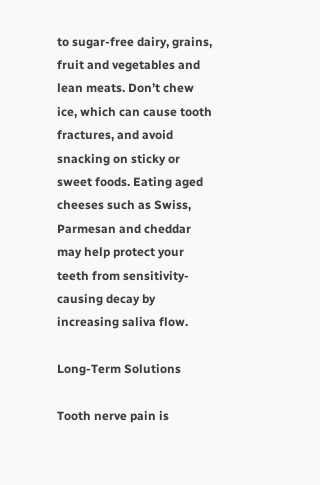to sugar-free dairy, grains, fruit and vegetables and lean meats. Don’t chew ice, which can cause tooth fractures, and avoid snacking on sticky or sweet foods. Eating aged cheeses such as Swiss, Parmesan and cheddar may help protect your teeth from sensitivity-causing decay by increasing saliva flow.

Long-Term Solutions

Tooth nerve pain is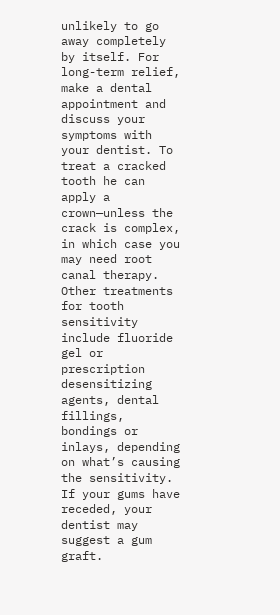unlikely to go away completely by itself. For long-term relief, make a dental appointment and discuss your symptoms with your dentist. To treat a cracked tooth he can apply a crown—unless the crack is complex, in which case you may need root canal therapy. Other treatments for tooth sensitivity include fluoride gel or prescription desensitizing agents, dental fillings, bondings or inlays, depending on what’s causing the sensitivity. If your gums have receded, your dentist may suggest a gum graft.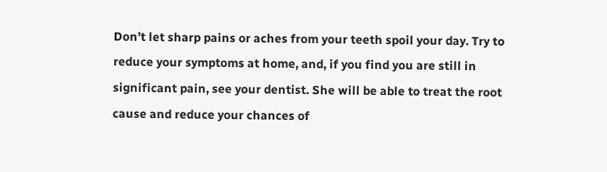Don’t let sharp pains or aches from your teeth spoil your day. Try to reduce your symptoms at home, and, if you find you are still in significant pain, see your dentist. She will be able to treat the root cause and reduce your chances of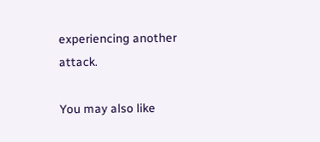experiencing another attack.

You may also like